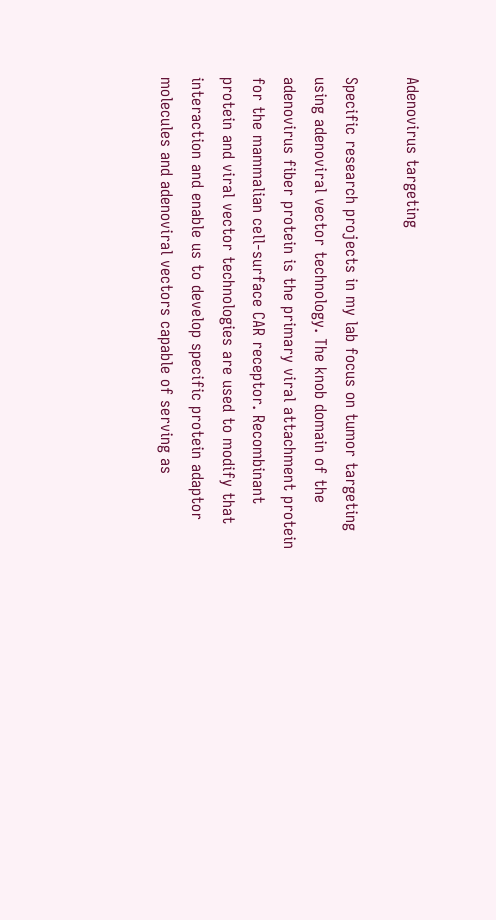Adenovirus targeting

Specific research projects in my lab focus on tumor targeting using adenoviral vector technology. The knob domain of the adenovirus fiber protein is the primary viral attachment protein for the mammalian cell-surface CAR receptor. Recombinant protein and viral vector technologies are used to modify that interaction and enable us to develop specific protein adaptor molecules and adenoviral vectors capable of serving as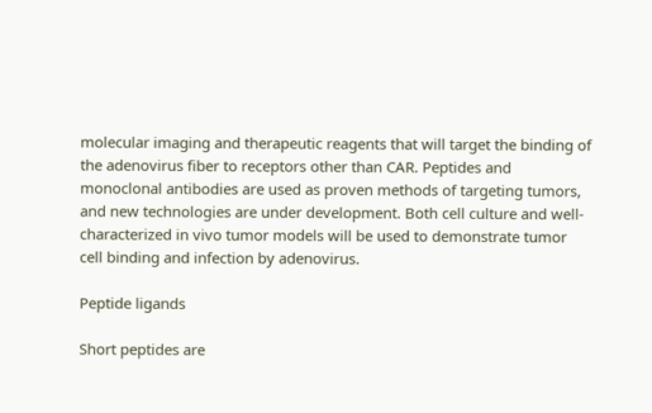molecular imaging and therapeutic reagents that will target the binding of the adenovirus fiber to receptors other than CAR. Peptides and monoclonal antibodies are used as proven methods of targeting tumors, and new technologies are under development. Both cell culture and well-characterized in vivo tumor models will be used to demonstrate tumor cell binding and infection by adenovirus.

Peptide ligands

Short peptides are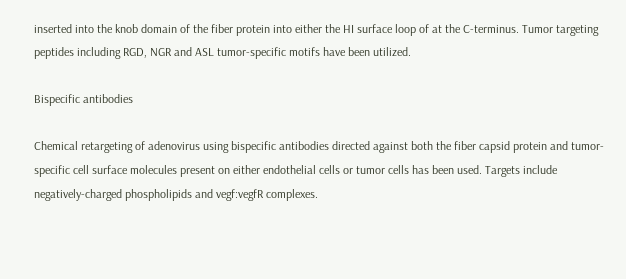inserted into the knob domain of the fiber protein into either the HI surface loop of at the C-terminus. Tumor targeting peptides including RGD, NGR and ASL tumor-specific motifs have been utilized.

Bispecific antibodies

Chemical retargeting of adenovirus using bispecific antibodies directed against both the fiber capsid protein and tumor-specific cell surface molecules present on either endothelial cells or tumor cells has been used. Targets include negatively-charged phospholipids and vegf:vegfR complexes.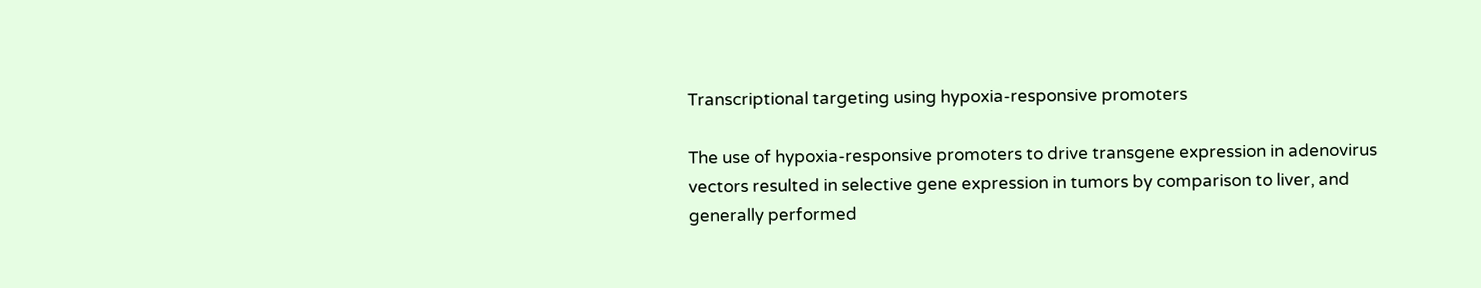Transcriptional targeting using hypoxia-responsive promoters

The use of hypoxia-responsive promoters to drive transgene expression in adenovirus vectors resulted in selective gene expression in tumors by comparison to liver, and generally performed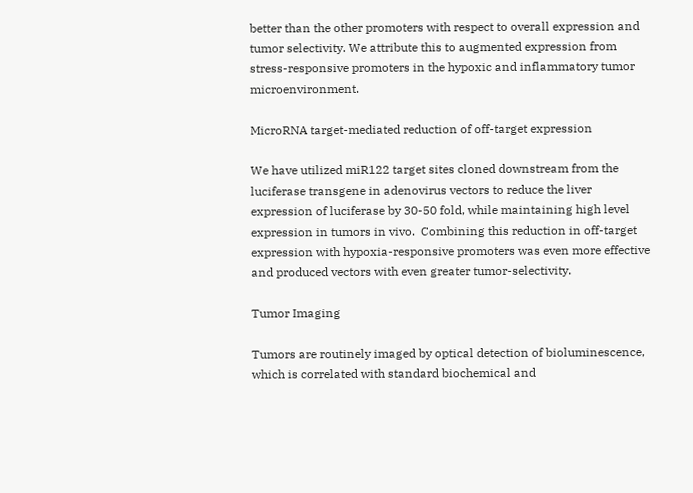better than the other promoters with respect to overall expression and tumor selectivity. We attribute this to augmented expression from stress-responsive promoters in the hypoxic and inflammatory tumor microenvironment.

MicroRNA target-mediated reduction of off-target expression

We have utilized miR122 target sites cloned downstream from the luciferase transgene in adenovirus vectors to reduce the liver expression of luciferase by 30-50 fold, while maintaining high level expression in tumors in vivo.  Combining this reduction in off-target expression with hypoxia-responsive promoters was even more effective and produced vectors with even greater tumor-selectivity.

Tumor Imaging

Tumors are routinely imaged by optical detection of bioluminescence, which is correlated with standard biochemical and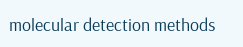molecular detection methods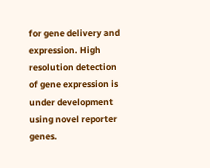for gene delivery and expression. High resolution detection of gene expression is under development using novel reporter genes.